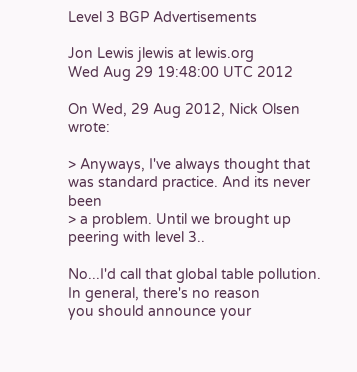Level 3 BGP Advertisements

Jon Lewis jlewis at lewis.org
Wed Aug 29 19:48:00 UTC 2012

On Wed, 29 Aug 2012, Nick Olsen wrote:

> Anyways, I've always thought that was standard practice. And its never been
> a problem. Until we brought up peering with level 3..

No...I'd call that global table pollution.  In general, there's no reason
you should announce your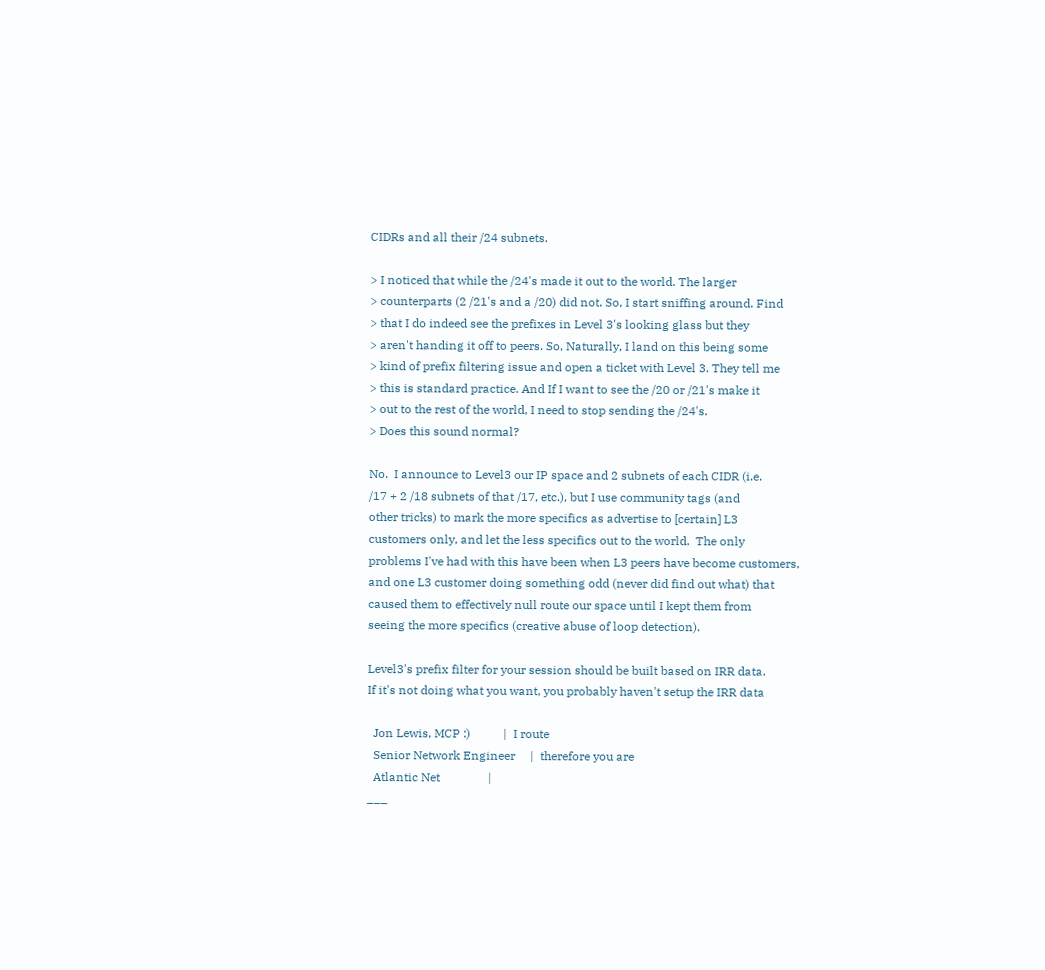CIDRs and all their /24 subnets.

> I noticed that while the /24's made it out to the world. The larger
> counterparts (2 /21's and a /20) did not. So, I start sniffing around. Find
> that I do indeed see the prefixes in Level 3's looking glass but they
> aren't handing it off to peers. So, Naturally, I land on this being some
> kind of prefix filtering issue and open a ticket with Level 3. They tell me
> this is standard practice. And If I want to see the /20 or /21's make it
> out to the rest of the world, I need to stop sending the /24's.
> Does this sound normal?

No.  I announce to Level3 our IP space and 2 subnets of each CIDR (i.e.
/17 + 2 /18 subnets of that /17, etc.), but I use community tags (and
other tricks) to mark the more specifics as advertise to [certain] L3
customers only, and let the less specifics out to the world.  The only
problems I've had with this have been when L3 peers have become customers,
and one L3 customer doing something odd (never did find out what) that
caused them to effectively null route our space until I kept them from
seeing the more specifics (creative abuse of loop detection).

Level3's prefix filter for your session should be built based on IRR data.
If it's not doing what you want, you probably haven't setup the IRR data

  Jon Lewis, MCP :)           |  I route
  Senior Network Engineer     |  therefore you are
  Atlantic Net                |
___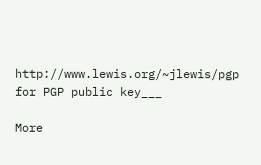http://www.lewis.org/~jlewis/pgp for PGP public key___

More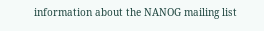information about the NANOG mailing list